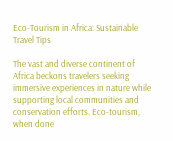Eco-Tourism in Africa: Sustainable Travel Tips

The vast and diverse continent of Africa beckons travelers seeking immersive experiences in nature while supporting local communities and conservation efforts. Eco-tourism, when done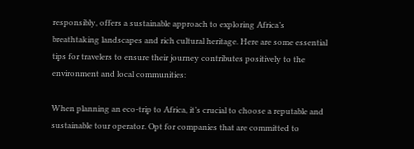responsibly, offers a sustainable approach to exploring Africa’s breathtaking landscapes and rich cultural heritage. Here are some essential tips for travelers to ensure their journey contributes positively to the environment and local communities:

When planning an eco-trip to Africa, it’s crucial to choose a reputable and sustainable tour operator. Opt for companies that are committed to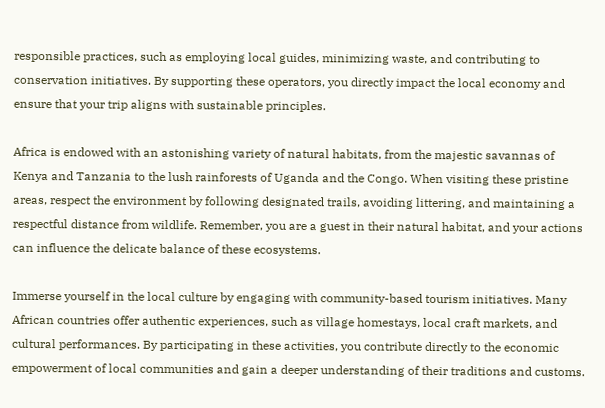responsible practices, such as employing local guides, minimizing waste, and contributing to conservation initiatives. By supporting these operators, you directly impact the local economy and ensure that your trip aligns with sustainable principles.

Africa is endowed with an astonishing variety of natural habitats, from the majestic savannas of Kenya and Tanzania to the lush rainforests of Uganda and the Congo. When visiting these pristine areas, respect the environment by following designated trails, avoiding littering, and maintaining a respectful distance from wildlife. Remember, you are a guest in their natural habitat, and your actions can influence the delicate balance of these ecosystems.

Immerse yourself in the local culture by engaging with community-based tourism initiatives. Many African countries offer authentic experiences, such as village homestays, local craft markets, and cultural performances. By participating in these activities, you contribute directly to the economic empowerment of local communities and gain a deeper understanding of their traditions and customs.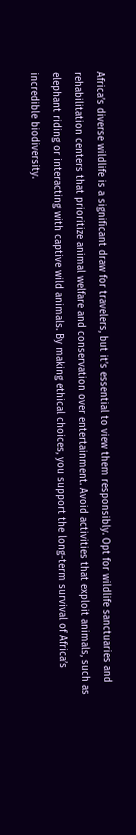Africa’s diverse wildlife is a significant draw for travelers, but it’s essential to view them responsibly. Opt for wildlife sanctuaries and rehabilitation centers that prioritize animal welfare and conservation over entertainment. Avoid activities that exploit animals, such as elephant riding or interacting with captive wild animals. By making ethical choices, you support the long-term survival of Africa’s incredible biodiversity.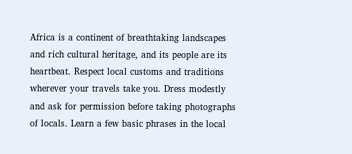Africa is a continent of breathtaking landscapes and rich cultural heritage, and its people are its heartbeat. Respect local customs and traditions wherever your travels take you. Dress modestly and ask for permission before taking photographs of locals. Learn a few basic phrases in the local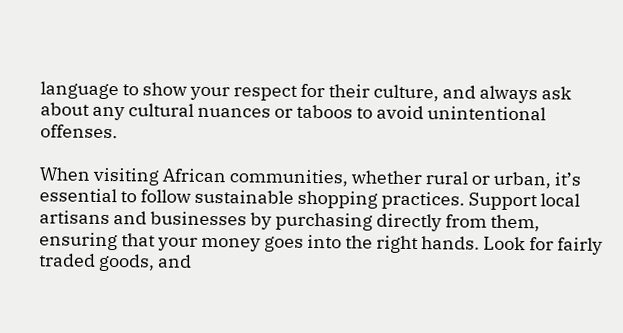language to show your respect for their culture, and always ask about any cultural nuances or taboos to avoid unintentional offenses.

When visiting African communities, whether rural or urban, it’s essential to follow sustainable shopping practices. Support local artisans and businesses by purchasing directly from them, ensuring that your money goes into the right hands. Look for fairly traded goods, and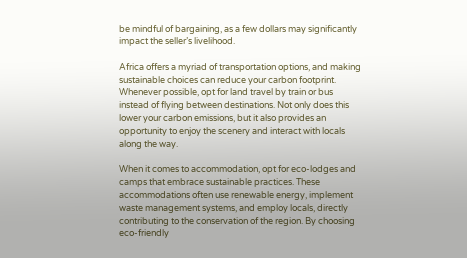be mindful of bargaining, as a few dollars may significantly impact the seller’s livelihood.

Africa offers a myriad of transportation options, and making sustainable choices can reduce your carbon footprint. Whenever possible, opt for land travel by train or bus instead of flying between destinations. Not only does this lower your carbon emissions, but it also provides an opportunity to enjoy the scenery and interact with locals along the way.

When it comes to accommodation, opt for eco-lodges and camps that embrace sustainable practices. These accommodations often use renewable energy, implement waste management systems, and employ locals, directly contributing to the conservation of the region. By choosing eco-friendly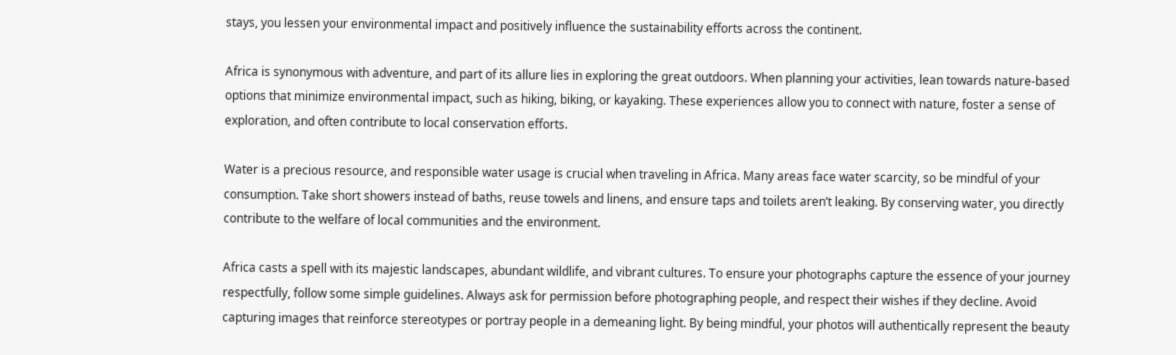stays, you lessen your environmental impact and positively influence the sustainability efforts across the continent.

Africa is synonymous with adventure, and part of its allure lies in exploring the great outdoors. When planning your activities, lean towards nature-based options that minimize environmental impact, such as hiking, biking, or kayaking. These experiences allow you to connect with nature, foster a sense of exploration, and often contribute to local conservation efforts.

Water is a precious resource, and responsible water usage is crucial when traveling in Africa. Many areas face water scarcity, so be mindful of your consumption. Take short showers instead of baths, reuse towels and linens, and ensure taps and toilets aren’t leaking. By conserving water, you directly contribute to the welfare of local communities and the environment.

Africa casts a spell with its majestic landscapes, abundant wildlife, and vibrant cultures. To ensure your photographs capture the essence of your journey respectfully, follow some simple guidelines. Always ask for permission before photographing people, and respect their wishes if they decline. Avoid capturing images that reinforce stereotypes or portray people in a demeaning light. By being mindful, your photos will authentically represent the beauty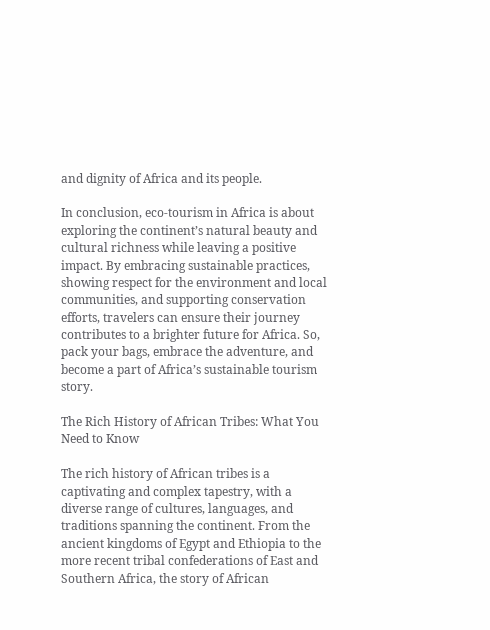and dignity of Africa and its people.

In conclusion, eco-tourism in Africa is about exploring the continent’s natural beauty and cultural richness while leaving a positive impact. By embracing sustainable practices, showing respect for the environment and local communities, and supporting conservation efforts, travelers can ensure their journey contributes to a brighter future for Africa. So, pack your bags, embrace the adventure, and become a part of Africa’s sustainable tourism story.

The Rich History of African Tribes: What You Need to Know

The rich history of African tribes is a captivating and complex tapestry, with a diverse range of cultures, languages, and traditions spanning the continent. From the ancient kingdoms of Egypt and Ethiopia to the more recent tribal confederations of East and Southern Africa, the story of African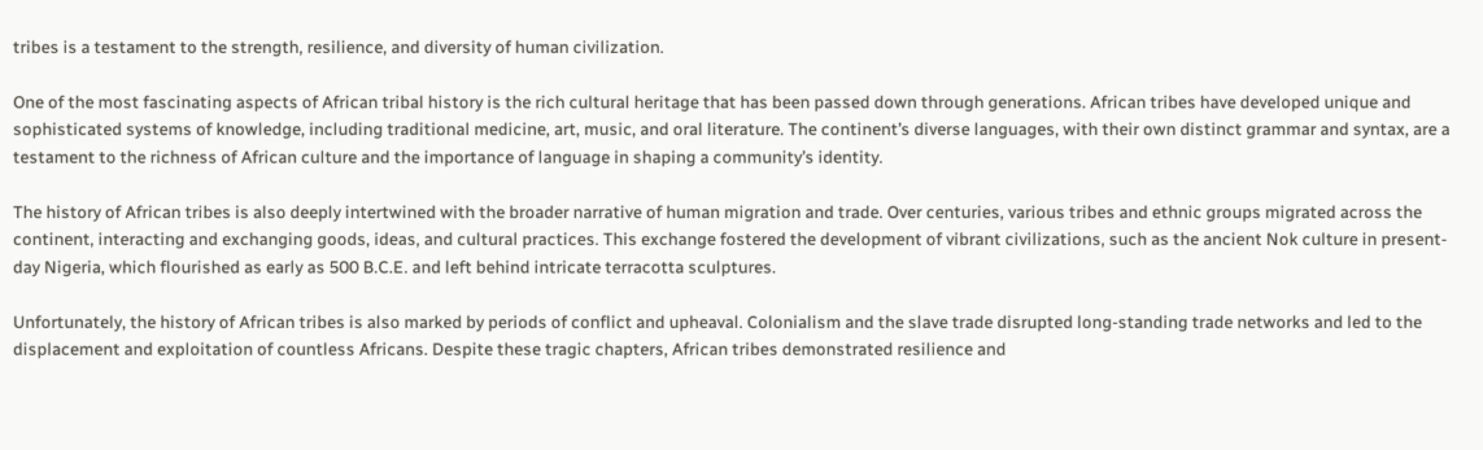tribes is a testament to the strength, resilience, and diversity of human civilization.

One of the most fascinating aspects of African tribal history is the rich cultural heritage that has been passed down through generations. African tribes have developed unique and sophisticated systems of knowledge, including traditional medicine, art, music, and oral literature. The continent’s diverse languages, with their own distinct grammar and syntax, are a testament to the richness of African culture and the importance of language in shaping a community’s identity.

The history of African tribes is also deeply intertwined with the broader narrative of human migration and trade. Over centuries, various tribes and ethnic groups migrated across the continent, interacting and exchanging goods, ideas, and cultural practices. This exchange fostered the development of vibrant civilizations, such as the ancient Nok culture in present-day Nigeria, which flourished as early as 500 B.C.E. and left behind intricate terracotta sculptures.

Unfortunately, the history of African tribes is also marked by periods of conflict and upheaval. Colonialism and the slave trade disrupted long-standing trade networks and led to the displacement and exploitation of countless Africans. Despite these tragic chapters, African tribes demonstrated resilience and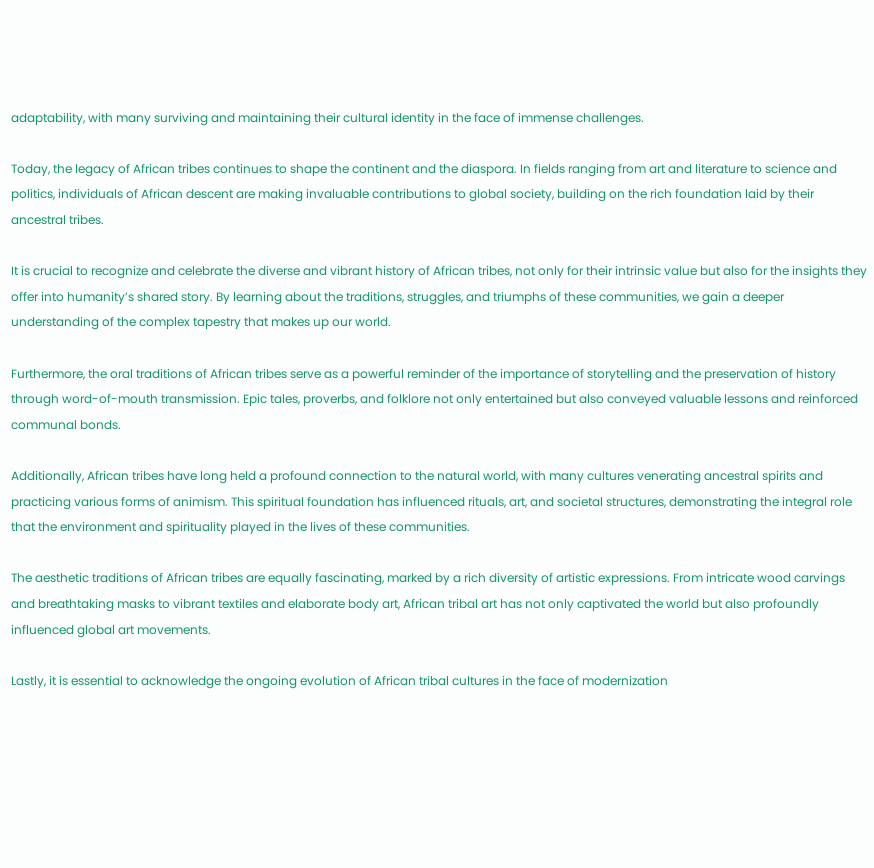adaptability, with many surviving and maintaining their cultural identity in the face of immense challenges.

Today, the legacy of African tribes continues to shape the continent and the diaspora. In fields ranging from art and literature to science and politics, individuals of African descent are making invaluable contributions to global society, building on the rich foundation laid by their ancestral tribes.

It is crucial to recognize and celebrate the diverse and vibrant history of African tribes, not only for their intrinsic value but also for the insights they offer into humanity’s shared story. By learning about the traditions, struggles, and triumphs of these communities, we gain a deeper understanding of the complex tapestry that makes up our world.

Furthermore, the oral traditions of African tribes serve as a powerful reminder of the importance of storytelling and the preservation of history through word-of-mouth transmission. Epic tales, proverbs, and folklore not only entertained but also conveyed valuable lessons and reinforced communal bonds.

Additionally, African tribes have long held a profound connection to the natural world, with many cultures venerating ancestral spirits and practicing various forms of animism. This spiritual foundation has influenced rituals, art, and societal structures, demonstrating the integral role that the environment and spirituality played in the lives of these communities.

The aesthetic traditions of African tribes are equally fascinating, marked by a rich diversity of artistic expressions. From intricate wood carvings and breathtaking masks to vibrant textiles and elaborate body art, African tribal art has not only captivated the world but also profoundly influenced global art movements.

Lastly, it is essential to acknowledge the ongoing evolution of African tribal cultures in the face of modernization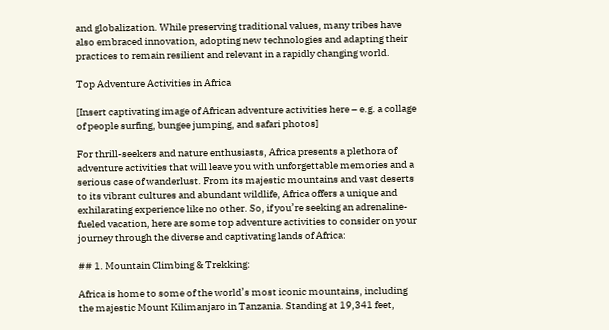and globalization. While preserving traditional values, many tribes have also embraced innovation, adopting new technologies and adapting their practices to remain resilient and relevant in a rapidly changing world.

Top Adventure Activities in Africa

[Insert captivating image of African adventure activities here – e.g. a collage of people surfing, bungee jumping, and safari photos]

For thrill-seekers and nature enthusiasts, Africa presents a plethora of adventure activities that will leave you with unforgettable memories and a serious case of wanderlust. From its majestic mountains and vast deserts to its vibrant cultures and abundant wildlife, Africa offers a unique and exhilarating experience like no other. So, if you’re seeking an adrenaline-fueled vacation, here are some top adventure activities to consider on your journey through the diverse and captivating lands of Africa:

## 1. Mountain Climbing & Trekking:

Africa is home to some of the world’s most iconic mountains, including the majestic Mount Kilimanjaro in Tanzania. Standing at 19,341 feet,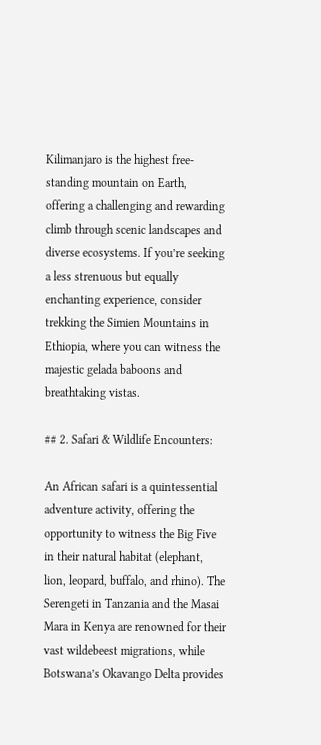Kilimanjaro is the highest free-standing mountain on Earth, offering a challenging and rewarding climb through scenic landscapes and diverse ecosystems. If you’re seeking a less strenuous but equally enchanting experience, consider trekking the Simien Mountains in Ethiopia, where you can witness the majestic gelada baboons and breathtaking vistas.

## 2. Safari & Wildlife Encounters:

An African safari is a quintessential adventure activity, offering the opportunity to witness the Big Five in their natural habitat (elephant, lion, leopard, buffalo, and rhino). The Serengeti in Tanzania and the Masai Mara in Kenya are renowned for their vast wildebeest migrations, while Botswana’s Okavango Delta provides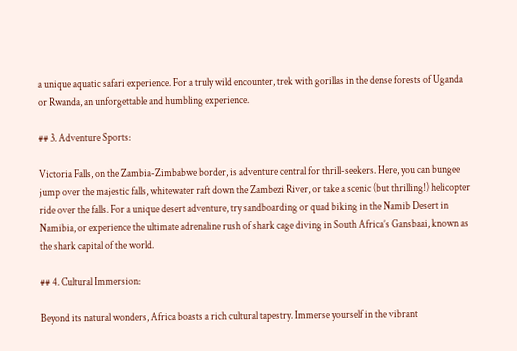a unique aquatic safari experience. For a truly wild encounter, trek with gorillas in the dense forests of Uganda or Rwanda, an unforgettable and humbling experience.

## 3. Adventure Sports:

Victoria Falls, on the Zambia-Zimbabwe border, is adventure central for thrill-seekers. Here, you can bungee jump over the majestic falls, whitewater raft down the Zambezi River, or take a scenic (but thrilling!) helicopter ride over the falls. For a unique desert adventure, try sandboarding or quad biking in the Namib Desert in Namibia, or experience the ultimate adrenaline rush of shark cage diving in South Africa’s Gansbaai, known as the shark capital of the world.

## 4. Cultural Immersion:

Beyond its natural wonders, Africa boasts a rich cultural tapestry. Immerse yourself in the vibrant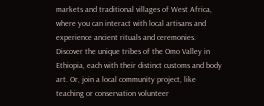markets and traditional villages of West Africa, where you can interact with local artisans and experience ancient rituals and ceremonies. Discover the unique tribes of the Omo Valley in Ethiopia, each with their distinct customs and body art. Or, join a local community project, like teaching or conservation volunteer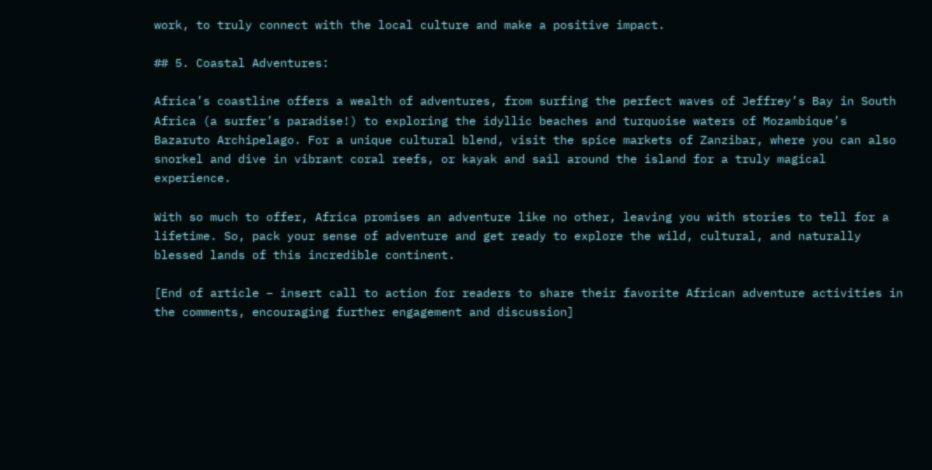work, to truly connect with the local culture and make a positive impact.

## 5. Coastal Adventures:

Africa’s coastline offers a wealth of adventures, from surfing the perfect waves of Jeffrey’s Bay in South Africa (a surfer’s paradise!) to exploring the idyllic beaches and turquoise waters of Mozambique’s Bazaruto Archipelago. For a unique cultural blend, visit the spice markets of Zanzibar, where you can also snorkel and dive in vibrant coral reefs, or kayak and sail around the island for a truly magical experience.

With so much to offer, Africa promises an adventure like no other, leaving you with stories to tell for a lifetime. So, pack your sense of adventure and get ready to explore the wild, cultural, and naturally blessed lands of this incredible continent.

[End of article – insert call to action for readers to share their favorite African adventure activities in the comments, encouraging further engagement and discussion]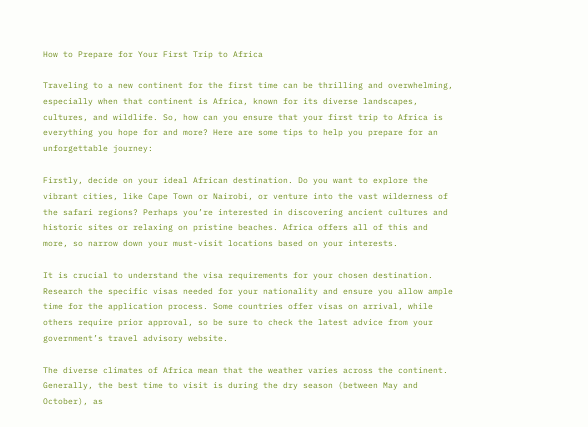How to Prepare for Your First Trip to Africa

Traveling to a new continent for the first time can be thrilling and overwhelming, especially when that continent is Africa, known for its diverse landscapes, cultures, and wildlife. So, how can you ensure that your first trip to Africa is everything you hope for and more? Here are some tips to help you prepare for an unforgettable journey:

Firstly, decide on your ideal African destination. Do you want to explore the vibrant cities, like Cape Town or Nairobi, or venture into the vast wilderness of the safari regions? Perhaps you’re interested in discovering ancient cultures and historic sites or relaxing on pristine beaches. Africa offers all of this and more, so narrow down your must-visit locations based on your interests.

It is crucial to understand the visa requirements for your chosen destination. Research the specific visas needed for your nationality and ensure you allow ample time for the application process. Some countries offer visas on arrival, while others require prior approval, so be sure to check the latest advice from your government’s travel advisory website.

The diverse climates of Africa mean that the weather varies across the continent. Generally, the best time to visit is during the dry season (between May and October), as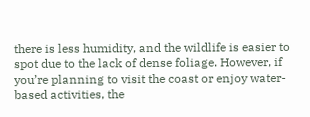there is less humidity, and the wildlife is easier to spot due to the lack of dense foliage. However, if you’re planning to visit the coast or enjoy water-based activities, the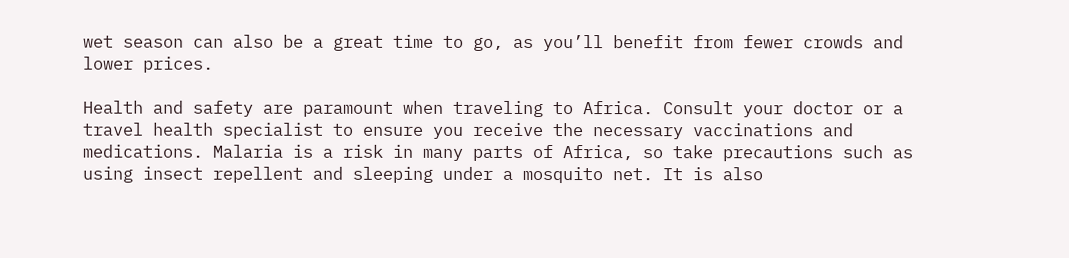wet season can also be a great time to go, as you’ll benefit from fewer crowds and lower prices.

Health and safety are paramount when traveling to Africa. Consult your doctor or a travel health specialist to ensure you receive the necessary vaccinations and medications. Malaria is a risk in many parts of Africa, so take precautions such as using insect repellent and sleeping under a mosquito net. It is also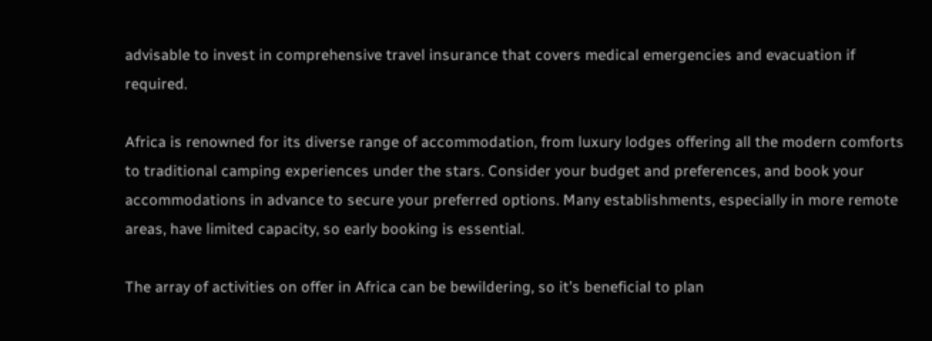advisable to invest in comprehensive travel insurance that covers medical emergencies and evacuation if required.

Africa is renowned for its diverse range of accommodation, from luxury lodges offering all the modern comforts to traditional camping experiences under the stars. Consider your budget and preferences, and book your accommodations in advance to secure your preferred options. Many establishments, especially in more remote areas, have limited capacity, so early booking is essential.

The array of activities on offer in Africa can be bewildering, so it’s beneficial to plan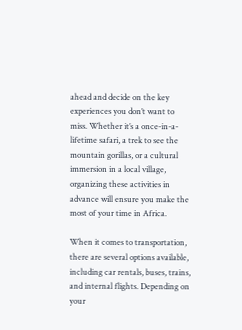ahead and decide on the key experiences you don’t want to miss. Whether it’s a once-in-a-lifetime safari, a trek to see the mountain gorillas, or a cultural immersion in a local village, organizing these activities in advance will ensure you make the most of your time in Africa.

When it comes to transportation, there are several options available, including car rentals, buses, trains, and internal flights. Depending on your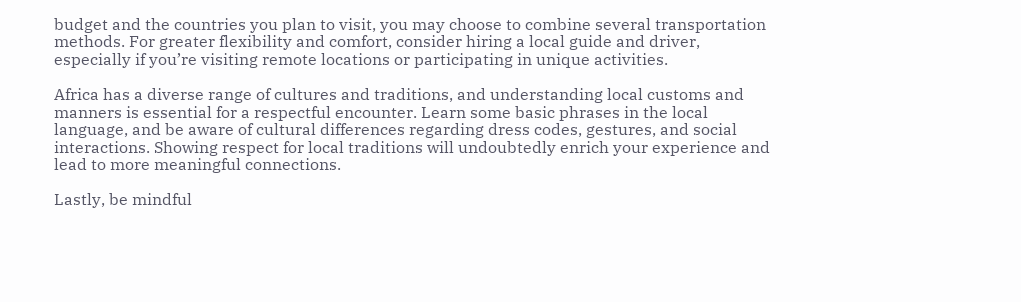budget and the countries you plan to visit, you may choose to combine several transportation methods. For greater flexibility and comfort, consider hiring a local guide and driver, especially if you’re visiting remote locations or participating in unique activities.

Africa has a diverse range of cultures and traditions, and understanding local customs and manners is essential for a respectful encounter. Learn some basic phrases in the local language, and be aware of cultural differences regarding dress codes, gestures, and social interactions. Showing respect for local traditions will undoubtedly enrich your experience and lead to more meaningful connections.

Lastly, be mindful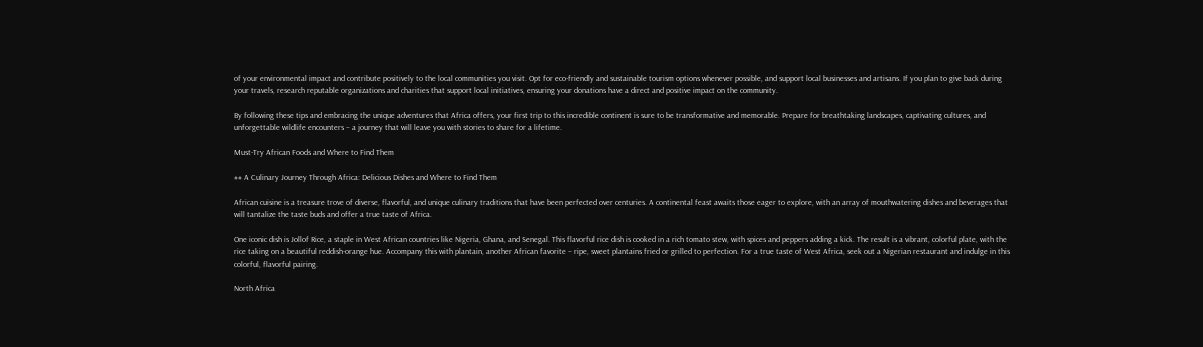of your environmental impact and contribute positively to the local communities you visit. Opt for eco-friendly and sustainable tourism options whenever possible, and support local businesses and artisans. If you plan to give back during your travels, research reputable organizations and charities that support local initiatives, ensuring your donations have a direct and positive impact on the community.

By following these tips and embracing the unique adventures that Africa offers, your first trip to this incredible continent is sure to be transformative and memorable. Prepare for breathtaking landscapes, captivating cultures, and unforgettable wildlife encounters – a journey that will leave you with stories to share for a lifetime.

Must-Try African Foods and Where to Find Them

## A Culinary Journey Through Africa: Delicious Dishes and Where to Find Them

African cuisine is a treasure trove of diverse, flavorful, and unique culinary traditions that have been perfected over centuries. A continental feast awaits those eager to explore, with an array of mouthwatering dishes and beverages that will tantalize the taste buds and offer a true taste of Africa.

One iconic dish is Jollof Rice, a staple in West African countries like Nigeria, Ghana, and Senegal. This flavorful rice dish is cooked in a rich tomato stew, with spices and peppers adding a kick. The result is a vibrant, colorful plate, with the rice taking on a beautiful reddish-orange hue. Accompany this with plantain, another African favorite – ripe, sweet plantains fried or grilled to perfection. For a true taste of West Africa, seek out a Nigerian restaurant and indulge in this colorful, flavorful pairing.

North Africa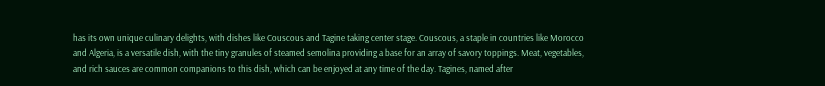has its own unique culinary delights, with dishes like Couscous and Tagine taking center stage. Couscous, a staple in countries like Morocco and Algeria, is a versatile dish, with the tiny granules of steamed semolina providing a base for an array of savory toppings. Meat, vegetables, and rich sauces are common companions to this dish, which can be enjoyed at any time of the day. Tagines, named after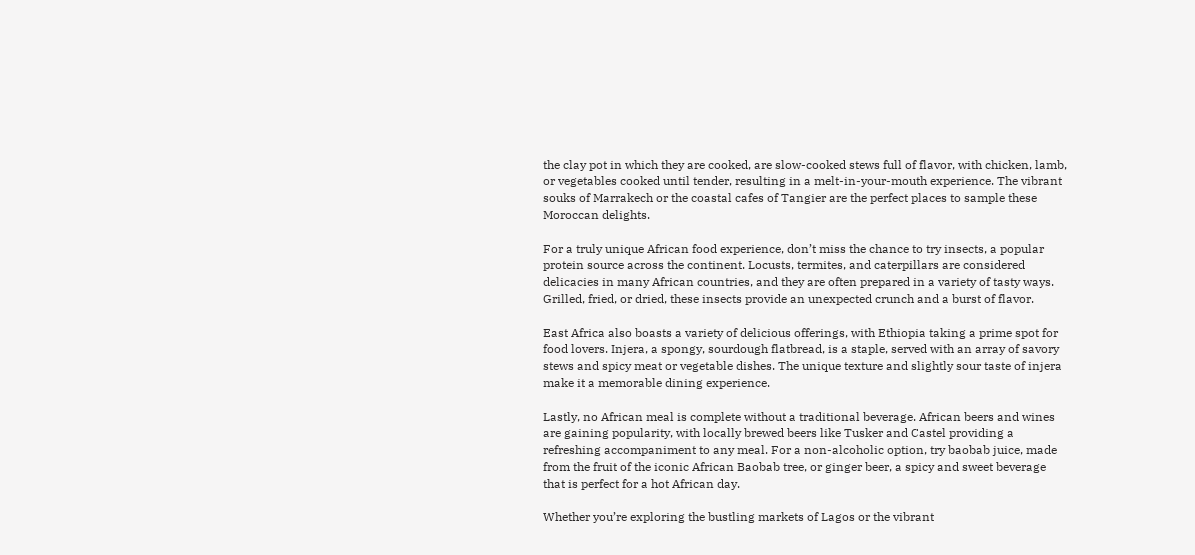the clay pot in which they are cooked, are slow-cooked stews full of flavor, with chicken, lamb, or vegetables cooked until tender, resulting in a melt-in-your-mouth experience. The vibrant souks of Marrakech or the coastal cafes of Tangier are the perfect places to sample these Moroccan delights.

For a truly unique African food experience, don’t miss the chance to try insects, a popular protein source across the continent. Locusts, termites, and caterpillars are considered delicacies in many African countries, and they are often prepared in a variety of tasty ways. Grilled, fried, or dried, these insects provide an unexpected crunch and a burst of flavor.

East Africa also boasts a variety of delicious offerings, with Ethiopia taking a prime spot for food lovers. Injera, a spongy, sourdough flatbread, is a staple, served with an array of savory stews and spicy meat or vegetable dishes. The unique texture and slightly sour taste of injera make it a memorable dining experience.

Lastly, no African meal is complete without a traditional beverage. African beers and wines are gaining popularity, with locally brewed beers like Tusker and Castel providing a refreshing accompaniment to any meal. For a non-alcoholic option, try baobab juice, made from the fruit of the iconic African Baobab tree, or ginger beer, a spicy and sweet beverage that is perfect for a hot African day.

Whether you’re exploring the bustling markets of Lagos or the vibrant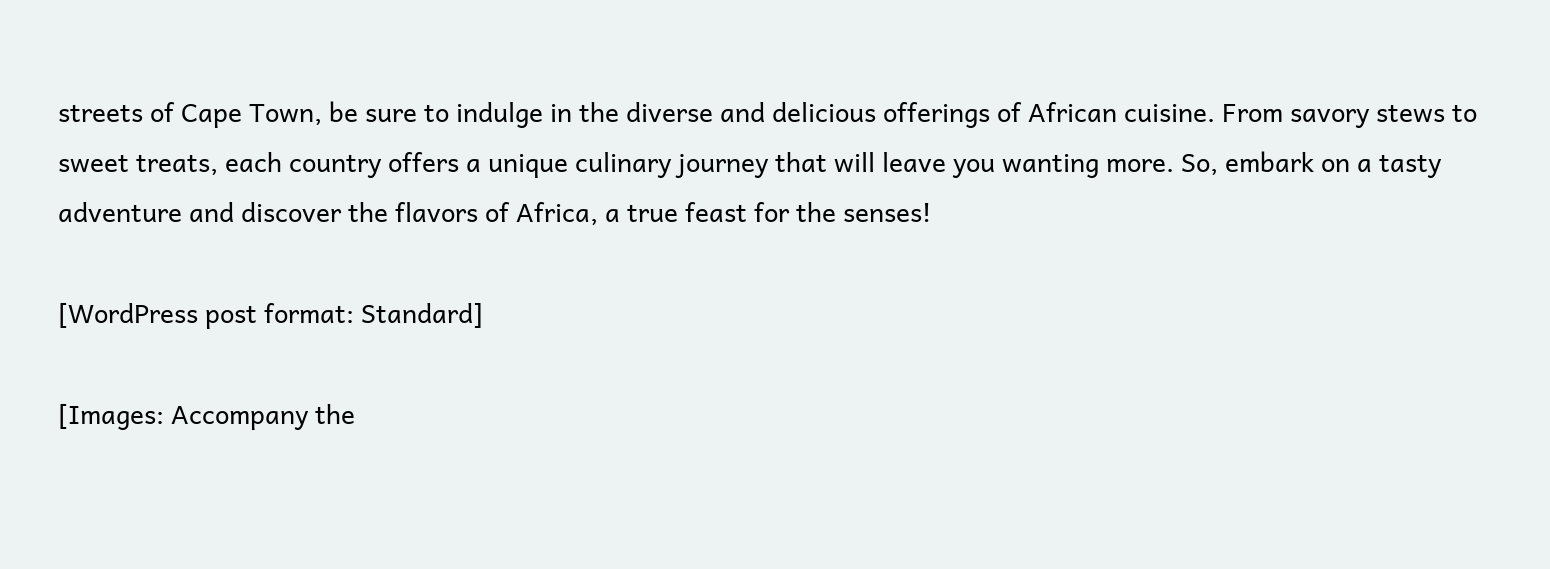streets of Cape Town, be sure to indulge in the diverse and delicious offerings of African cuisine. From savory stews to sweet treats, each country offers a unique culinary journey that will leave you wanting more. So, embark on a tasty adventure and discover the flavors of Africa, a true feast for the senses!

[WordPress post format: Standard]

[Images: Accompany the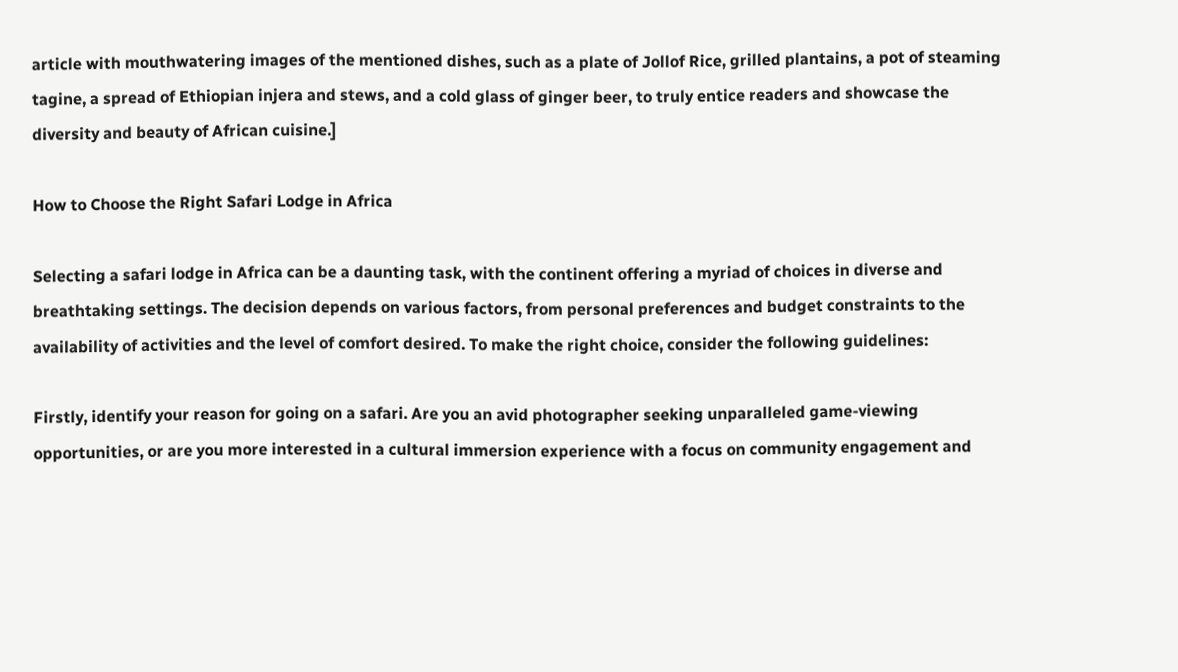article with mouthwatering images of the mentioned dishes, such as a plate of Jollof Rice, grilled plantains, a pot of steaming tagine, a spread of Ethiopian injera and stews, and a cold glass of ginger beer, to truly entice readers and showcase the diversity and beauty of African cuisine.]

How to Choose the Right Safari Lodge in Africa

Selecting a safari lodge in Africa can be a daunting task, with the continent offering a myriad of choices in diverse and breathtaking settings. The decision depends on various factors, from personal preferences and budget constraints to the availability of activities and the level of comfort desired. To make the right choice, consider the following guidelines:

Firstly, identify your reason for going on a safari. Are you an avid photographer seeking unparalleled game-viewing opportunities, or are you more interested in a cultural immersion experience with a focus on community engagement and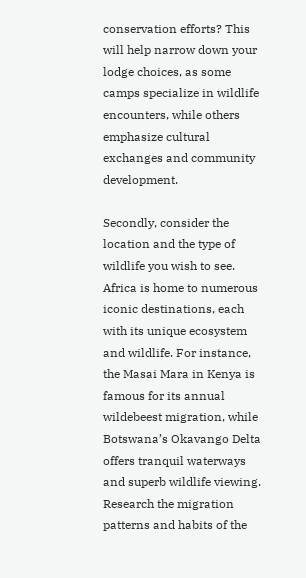conservation efforts? This will help narrow down your lodge choices, as some camps specialize in wildlife encounters, while others emphasize cultural exchanges and community development.

Secondly, consider the location and the type of wildlife you wish to see. Africa is home to numerous iconic destinations, each with its unique ecosystem and wildlife. For instance, the Masai Mara in Kenya is famous for its annual wildebeest migration, while Botswana’s Okavango Delta offers tranquil waterways and superb wildlife viewing. Research the migration patterns and habits of the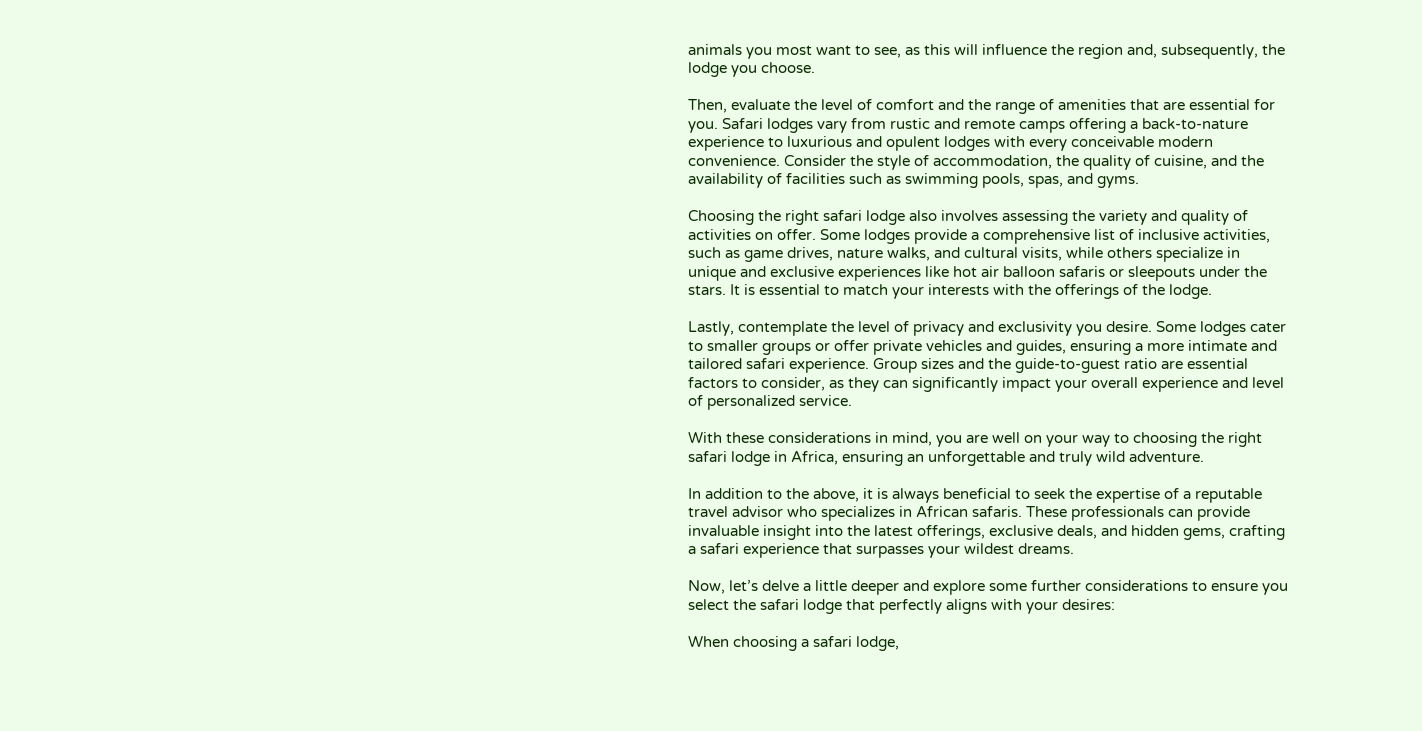animals you most want to see, as this will influence the region and, subsequently, the lodge you choose.

Then, evaluate the level of comfort and the range of amenities that are essential for you. Safari lodges vary from rustic and remote camps offering a back-to-nature experience to luxurious and opulent lodges with every conceivable modern convenience. Consider the style of accommodation, the quality of cuisine, and the availability of facilities such as swimming pools, spas, and gyms.

Choosing the right safari lodge also involves assessing the variety and quality of activities on offer. Some lodges provide a comprehensive list of inclusive activities, such as game drives, nature walks, and cultural visits, while others specialize in unique and exclusive experiences like hot air balloon safaris or sleepouts under the stars. It is essential to match your interests with the offerings of the lodge.

Lastly, contemplate the level of privacy and exclusivity you desire. Some lodges cater to smaller groups or offer private vehicles and guides, ensuring a more intimate and tailored safari experience. Group sizes and the guide-to-guest ratio are essential factors to consider, as they can significantly impact your overall experience and level of personalized service.

With these considerations in mind, you are well on your way to choosing the right safari lodge in Africa, ensuring an unforgettable and truly wild adventure.

In addition to the above, it is always beneficial to seek the expertise of a reputable travel advisor who specializes in African safaris. These professionals can provide invaluable insight into the latest offerings, exclusive deals, and hidden gems, crafting a safari experience that surpasses your wildest dreams.

Now, let’s delve a little deeper and explore some further considerations to ensure you select the safari lodge that perfectly aligns with your desires:

When choosing a safari lodge,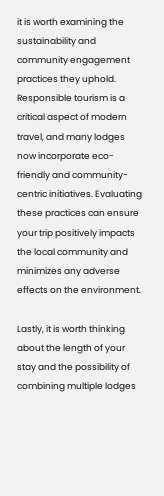it is worth examining the sustainability and community engagement practices they uphold. Responsible tourism is a critical aspect of modern travel, and many lodges now incorporate eco-friendly and community-centric initiatives. Evaluating these practices can ensure your trip positively impacts the local community and minimizes any adverse effects on the environment.

Lastly, it is worth thinking about the length of your stay and the possibility of combining multiple lodges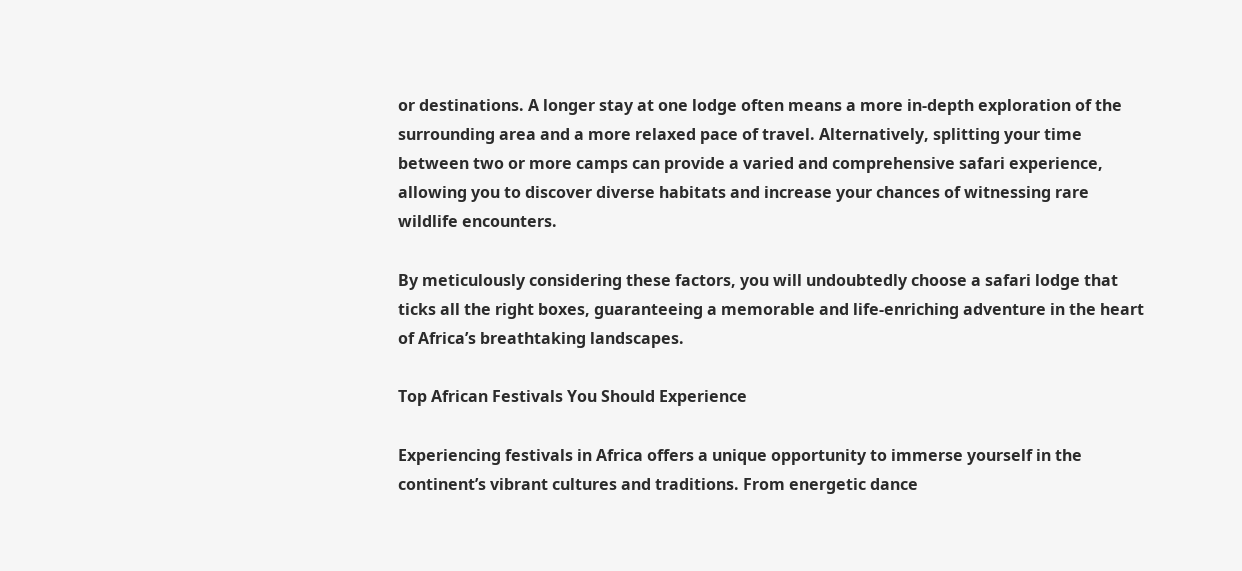or destinations. A longer stay at one lodge often means a more in-depth exploration of the surrounding area and a more relaxed pace of travel. Alternatively, splitting your time between two or more camps can provide a varied and comprehensive safari experience, allowing you to discover diverse habitats and increase your chances of witnessing rare wildlife encounters.

By meticulously considering these factors, you will undoubtedly choose a safari lodge that ticks all the right boxes, guaranteeing a memorable and life-enriching adventure in the heart of Africa’s breathtaking landscapes.

Top African Festivals You Should Experience

Experiencing festivals in Africa offers a unique opportunity to immerse yourself in the continent’s vibrant cultures and traditions. From energetic dance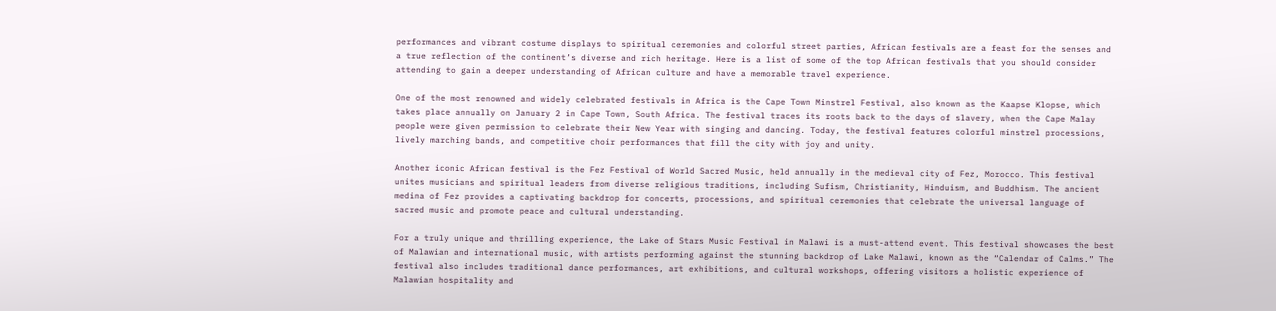performances and vibrant costume displays to spiritual ceremonies and colorful street parties, African festivals are a feast for the senses and a true reflection of the continent’s diverse and rich heritage. Here is a list of some of the top African festivals that you should consider attending to gain a deeper understanding of African culture and have a memorable travel experience.

One of the most renowned and widely celebrated festivals in Africa is the Cape Town Minstrel Festival, also known as the Kaapse Klopse, which takes place annually on January 2 in Cape Town, South Africa. The festival traces its roots back to the days of slavery, when the Cape Malay people were given permission to celebrate their New Year with singing and dancing. Today, the festival features colorful minstrel processions, lively marching bands, and competitive choir performances that fill the city with joy and unity.

Another iconic African festival is the Fez Festival of World Sacred Music, held annually in the medieval city of Fez, Morocco. This festival unites musicians and spiritual leaders from diverse religious traditions, including Sufism, Christianity, Hinduism, and Buddhism. The ancient medina of Fez provides a captivating backdrop for concerts, processions, and spiritual ceremonies that celebrate the universal language of sacred music and promote peace and cultural understanding.

For a truly unique and thrilling experience, the Lake of Stars Music Festival in Malawi is a must-attend event. This festival showcases the best of Malawian and international music, with artists performing against the stunning backdrop of Lake Malawi, known as the “Calendar of Calms.” The festival also includes traditional dance performances, art exhibitions, and cultural workshops, offering visitors a holistic experience of Malawian hospitality and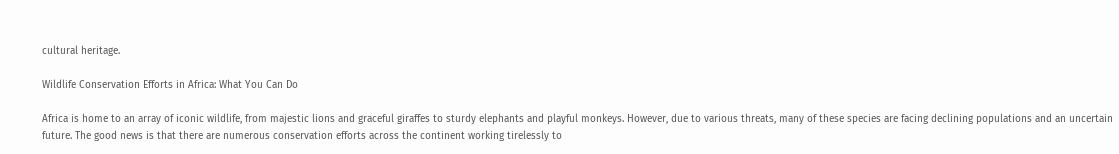cultural heritage.

Wildlife Conservation Efforts in Africa: What You Can Do

Africa is home to an array of iconic wildlife, from majestic lions and graceful giraffes to sturdy elephants and playful monkeys. However, due to various threats, many of these species are facing declining populations and an uncertain future. The good news is that there are numerous conservation efforts across the continent working tirelessly to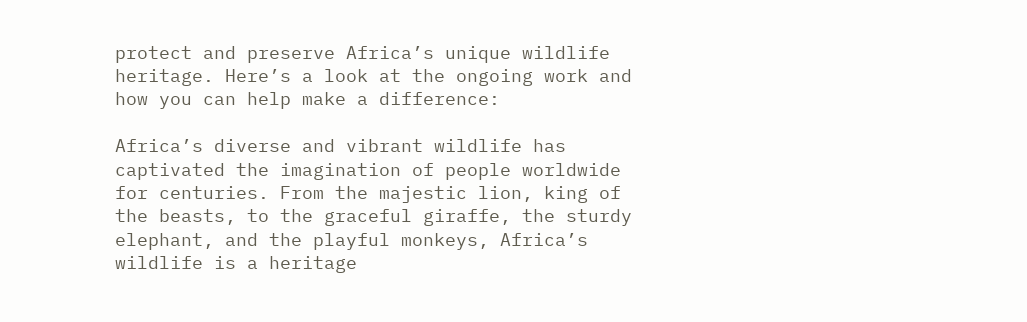protect and preserve Africa’s unique wildlife heritage. Here’s a look at the ongoing work and how you can help make a difference:

Africa’s diverse and vibrant wildlife has captivated the imagination of people worldwide for centuries. From the majestic lion, king of the beasts, to the graceful giraffe, the sturdy elephant, and the playful monkeys, Africa’s wildlife is a heritage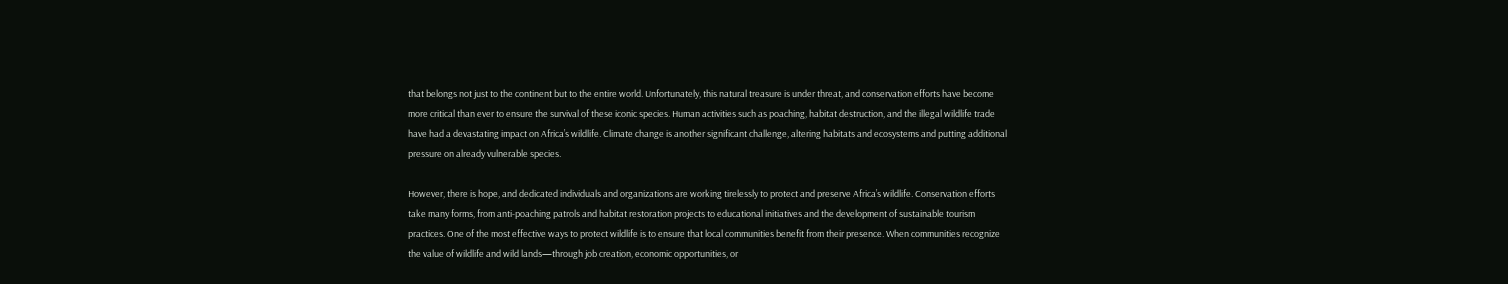that belongs not just to the continent but to the entire world. Unfortunately, this natural treasure is under threat, and conservation efforts have become more critical than ever to ensure the survival of these iconic species. Human activities such as poaching, habitat destruction, and the illegal wildlife trade have had a devastating impact on Africa’s wildlife. Climate change is another significant challenge, altering habitats and ecosystems and putting additional pressure on already vulnerable species.

However, there is hope, and dedicated individuals and organizations are working tirelessly to protect and preserve Africa’s wildlife. Conservation efforts take many forms, from anti-poaching patrols and habitat restoration projects to educational initiatives and the development of sustainable tourism practices. One of the most effective ways to protect wildlife is to ensure that local communities benefit from their presence. When communities recognize the value of wildlife and wild lands—through job creation, economic opportunities, or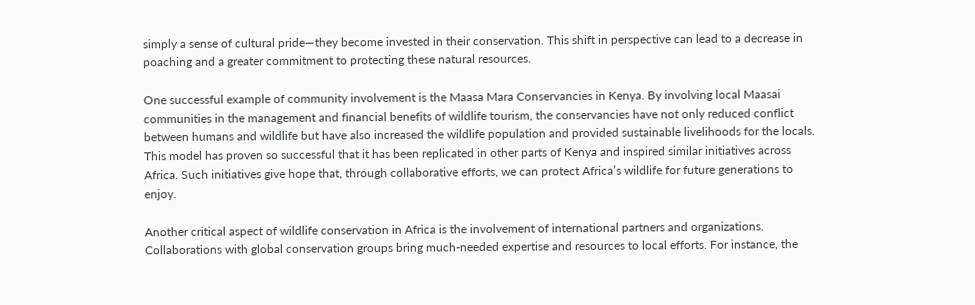simply a sense of cultural pride—they become invested in their conservation. This shift in perspective can lead to a decrease in poaching and a greater commitment to protecting these natural resources.

One successful example of community involvement is the Maasa Mara Conservancies in Kenya. By involving local Maasai communities in the management and financial benefits of wildlife tourism, the conservancies have not only reduced conflict between humans and wildlife but have also increased the wildlife population and provided sustainable livelihoods for the locals. This model has proven so successful that it has been replicated in other parts of Kenya and inspired similar initiatives across Africa. Such initiatives give hope that, through collaborative efforts, we can protect Africa’s wildlife for future generations to enjoy.

Another critical aspect of wildlife conservation in Africa is the involvement of international partners and organizations. Collaborations with global conservation groups bring much-needed expertise and resources to local efforts. For instance, the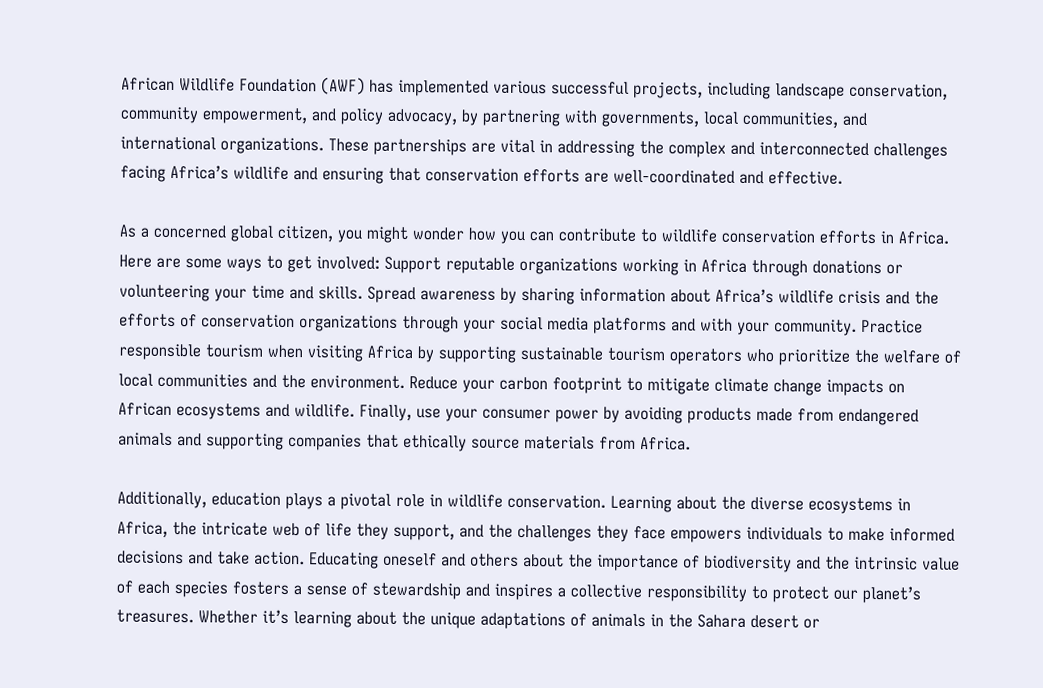African Wildlife Foundation (AWF) has implemented various successful projects, including landscape conservation, community empowerment, and policy advocacy, by partnering with governments, local communities, and international organizations. These partnerships are vital in addressing the complex and interconnected challenges facing Africa’s wildlife and ensuring that conservation efforts are well-coordinated and effective.

As a concerned global citizen, you might wonder how you can contribute to wildlife conservation efforts in Africa. Here are some ways to get involved: Support reputable organizations working in Africa through donations or volunteering your time and skills. Spread awareness by sharing information about Africa’s wildlife crisis and the efforts of conservation organizations through your social media platforms and with your community. Practice responsible tourism when visiting Africa by supporting sustainable tourism operators who prioritize the welfare of local communities and the environment. Reduce your carbon footprint to mitigate climate change impacts on African ecosystems and wildlife. Finally, use your consumer power by avoiding products made from endangered animals and supporting companies that ethically source materials from Africa.

Additionally, education plays a pivotal role in wildlife conservation. Learning about the diverse ecosystems in Africa, the intricate web of life they support, and the challenges they face empowers individuals to make informed decisions and take action. Educating oneself and others about the importance of biodiversity and the intrinsic value of each species fosters a sense of stewardship and inspires a collective responsibility to protect our planet’s treasures. Whether it’s learning about the unique adaptations of animals in the Sahara desert or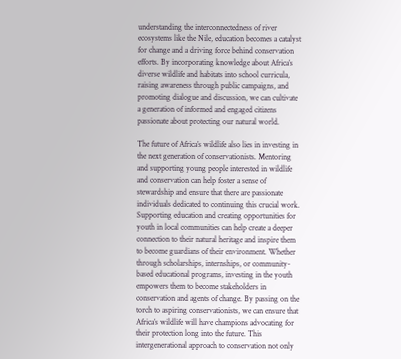understanding the interconnectedness of river ecosystems like the Nile, education becomes a catalyst for change and a driving force behind conservation efforts. By incorporating knowledge about Africa’s diverse wildlife and habitats into school curricula, raising awareness through public campaigns, and promoting dialogue and discussion, we can cultivate a generation of informed and engaged citizens passionate about protecting our natural world.

The future of Africa’s wildlife also lies in investing in the next generation of conservationists. Mentoring and supporting young people interested in wildlife and conservation can help foster a sense of stewardship and ensure that there are passionate individuals dedicated to continuing this crucial work. Supporting education and creating opportunities for youth in local communities can help create a deeper connection to their natural heritage and inspire them to become guardians of their environment. Whether through scholarships, internships, or community-based educational programs, investing in the youth empowers them to become stakeholders in conservation and agents of change. By passing on the torch to aspiring conservationists, we can ensure that Africa’s wildlife will have champions advocating for their protection long into the future. This intergenerational approach to conservation not only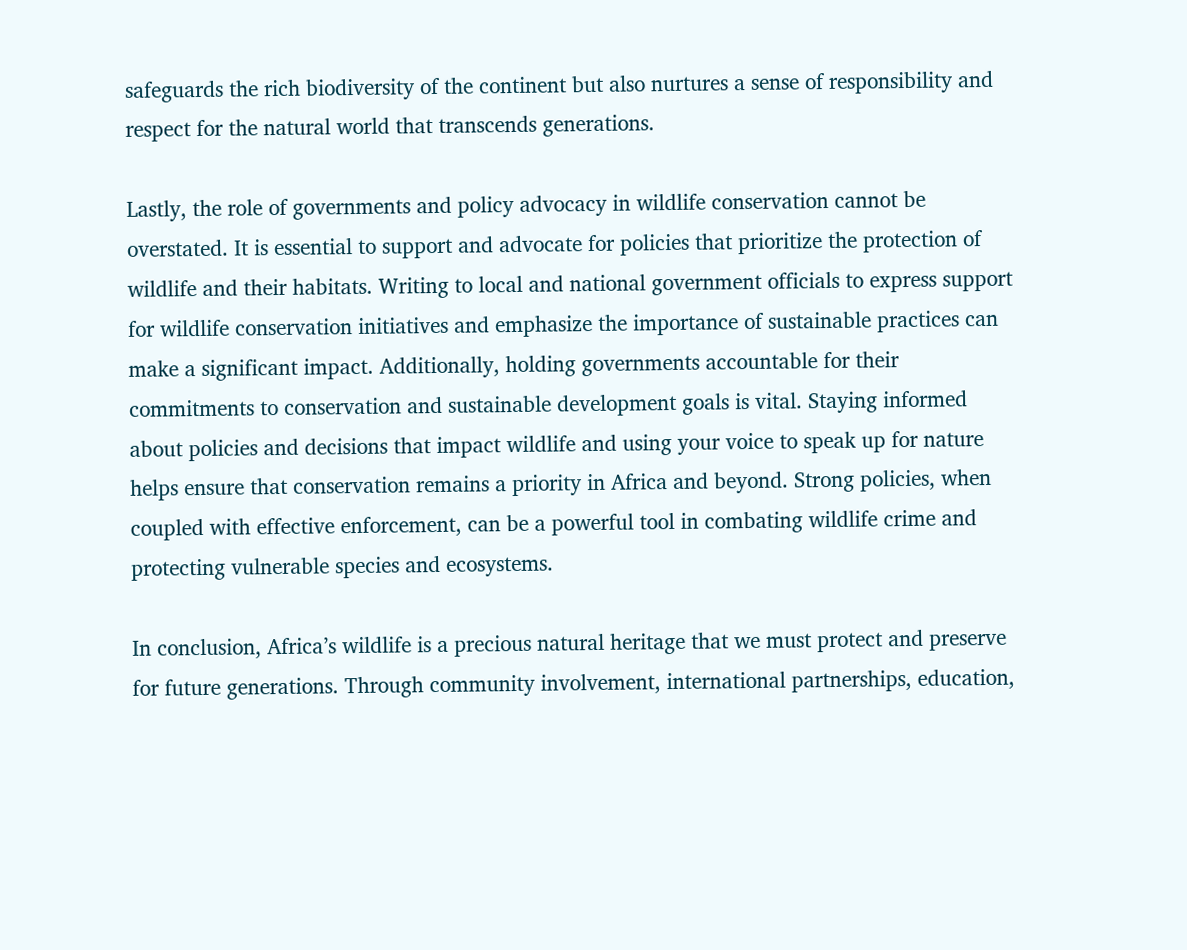safeguards the rich biodiversity of the continent but also nurtures a sense of responsibility and respect for the natural world that transcends generations.

Lastly, the role of governments and policy advocacy in wildlife conservation cannot be overstated. It is essential to support and advocate for policies that prioritize the protection of wildlife and their habitats. Writing to local and national government officials to express support for wildlife conservation initiatives and emphasize the importance of sustainable practices can make a significant impact. Additionally, holding governments accountable for their commitments to conservation and sustainable development goals is vital. Staying informed about policies and decisions that impact wildlife and using your voice to speak up for nature helps ensure that conservation remains a priority in Africa and beyond. Strong policies, when coupled with effective enforcement, can be a powerful tool in combating wildlife crime and protecting vulnerable species and ecosystems.

In conclusion, Africa’s wildlife is a precious natural heritage that we must protect and preserve for future generations. Through community involvement, international partnerships, education,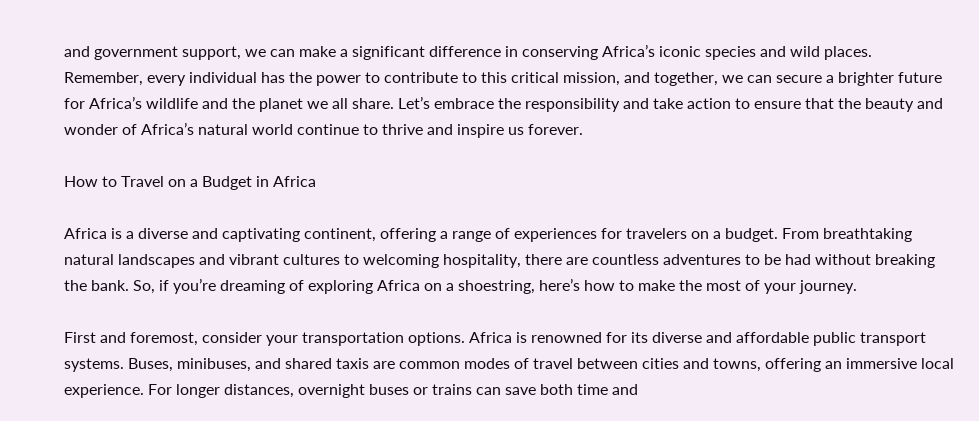and government support, we can make a significant difference in conserving Africa’s iconic species and wild places. Remember, every individual has the power to contribute to this critical mission, and together, we can secure a brighter future for Africa’s wildlife and the planet we all share. Let’s embrace the responsibility and take action to ensure that the beauty and wonder of Africa’s natural world continue to thrive and inspire us forever.

How to Travel on a Budget in Africa

Africa is a diverse and captivating continent, offering a range of experiences for travelers on a budget. From breathtaking natural landscapes and vibrant cultures to welcoming hospitality, there are countless adventures to be had without breaking the bank. So, if you’re dreaming of exploring Africa on a shoestring, here’s how to make the most of your journey.

First and foremost, consider your transportation options. Africa is renowned for its diverse and affordable public transport systems. Buses, minibuses, and shared taxis are common modes of travel between cities and towns, offering an immersive local experience. For longer distances, overnight buses or trains can save both time and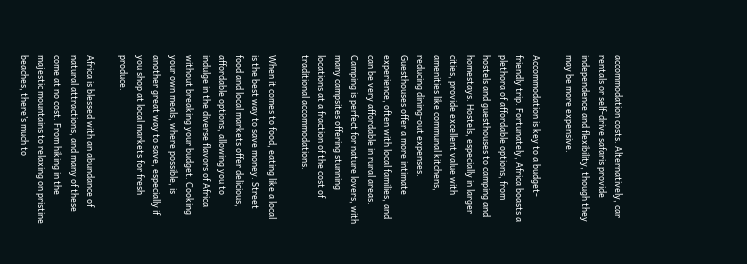accommodation costs. Alternatively, car rentals or self-drive safaris provide independence and flexibility, though they may be more expensive.

Accommodation is key to a budget-friendly trip. Fortunately, Africa boasts a plethora of affordable options, from hostels and guesthouses to camping and homestays. Hostels, especially in larger cities, provide excellent value with amenities like communal kitchens, reducing dining-out expenses. Guesthouses offer a more intimate experience, often with local families, and can be very affordable in rural areas. Camping is perfect for nature lovers, with many campsites offering stunning locations at a fraction of the cost of traditional accommodations.

When it comes to food, eating like a local is the best way to save money. Street food and local markets offer delicious, affordable options, allowing you to indulge in the diverse flavors of Africa without breaking your budget. Cooking your own meals, where possible, is another great way to save, especially if you shop at local markets for fresh produce.

Africa is blessed with an abundance of natural attractions, and many of these come at no cost. From hiking in the majestic mountains to relaxing on pristine beaches, there’s much to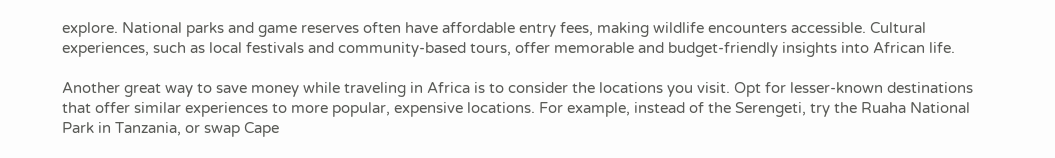explore. National parks and game reserves often have affordable entry fees, making wildlife encounters accessible. Cultural experiences, such as local festivals and community-based tours, offer memorable and budget-friendly insights into African life.

Another great way to save money while traveling in Africa is to consider the locations you visit. Opt for lesser-known destinations that offer similar experiences to more popular, expensive locations. For example, instead of the Serengeti, try the Ruaha National Park in Tanzania, or swap Cape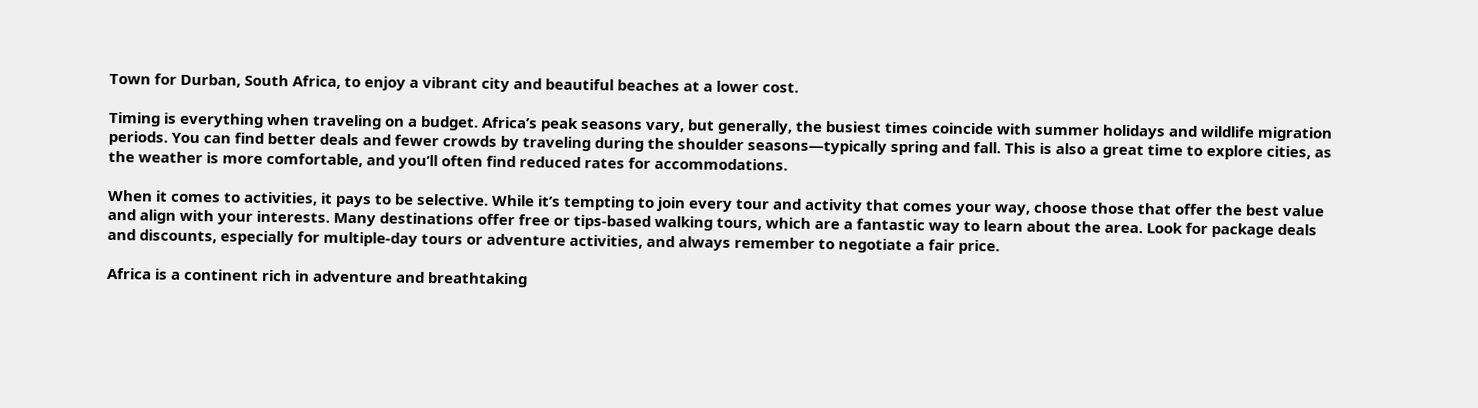Town for Durban, South Africa, to enjoy a vibrant city and beautiful beaches at a lower cost.

Timing is everything when traveling on a budget. Africa’s peak seasons vary, but generally, the busiest times coincide with summer holidays and wildlife migration periods. You can find better deals and fewer crowds by traveling during the shoulder seasons—typically spring and fall. This is also a great time to explore cities, as the weather is more comfortable, and you’ll often find reduced rates for accommodations.

When it comes to activities, it pays to be selective. While it’s tempting to join every tour and activity that comes your way, choose those that offer the best value and align with your interests. Many destinations offer free or tips-based walking tours, which are a fantastic way to learn about the area. Look for package deals and discounts, especially for multiple-day tours or adventure activities, and always remember to negotiate a fair price.

Africa is a continent rich in adventure and breathtaking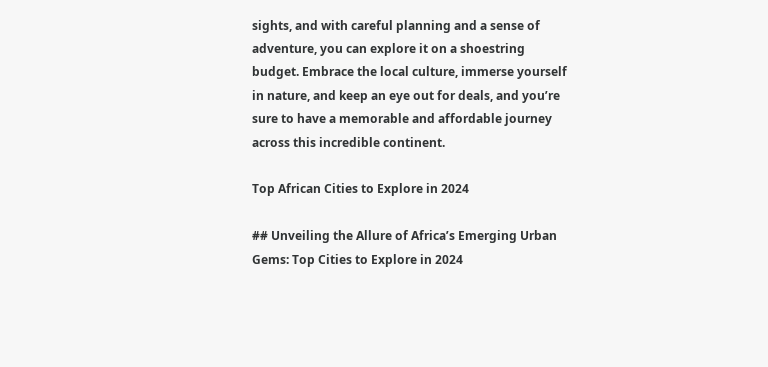sights, and with careful planning and a sense of adventure, you can explore it on a shoestring budget. Embrace the local culture, immerse yourself in nature, and keep an eye out for deals, and you’re sure to have a memorable and affordable journey across this incredible continent.

Top African Cities to Explore in 2024

## Unveiling the Allure of Africa’s Emerging Urban Gems: Top Cities to Explore in 2024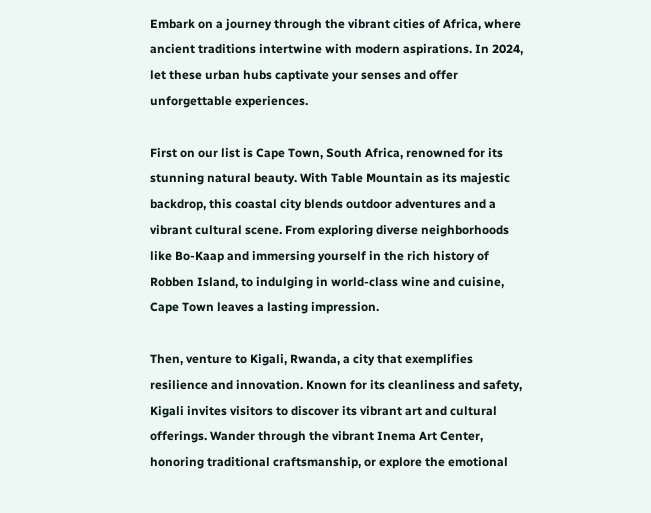Embark on a journey through the vibrant cities of Africa, where ancient traditions intertwine with modern aspirations. In 2024, let these urban hubs captivate your senses and offer unforgettable experiences.

First on our list is Cape Town, South Africa, renowned for its stunning natural beauty. With Table Mountain as its majestic backdrop, this coastal city blends outdoor adventures and a vibrant cultural scene. From exploring diverse neighborhoods like Bo-Kaap and immersing yourself in the rich history of Robben Island, to indulging in world-class wine and cuisine, Cape Town leaves a lasting impression.

Then, venture to Kigali, Rwanda, a city that exemplifies resilience and innovation. Known for its cleanliness and safety, Kigali invites visitors to discover its vibrant art and cultural offerings. Wander through the vibrant Inema Art Center, honoring traditional craftsmanship, or explore the emotional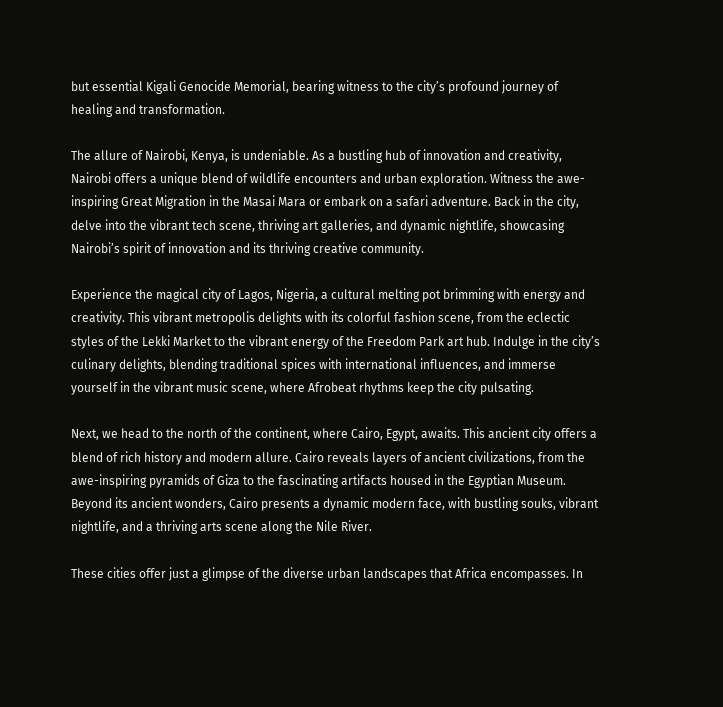but essential Kigali Genocide Memorial, bearing witness to the city’s profound journey of healing and transformation.

The allure of Nairobi, Kenya, is undeniable. As a bustling hub of innovation and creativity, Nairobi offers a unique blend of wildlife encounters and urban exploration. Witness the awe-inspiring Great Migration in the Masai Mara or embark on a safari adventure. Back in the city, delve into the vibrant tech scene, thriving art galleries, and dynamic nightlife, showcasing Nairobi’s spirit of innovation and its thriving creative community.

Experience the magical city of Lagos, Nigeria, a cultural melting pot brimming with energy and creativity. This vibrant metropolis delights with its colorful fashion scene, from the eclectic styles of the Lekki Market to the vibrant energy of the Freedom Park art hub. Indulge in the city’s culinary delights, blending traditional spices with international influences, and immerse yourself in the vibrant music scene, where Afrobeat rhythms keep the city pulsating.

Next, we head to the north of the continent, where Cairo, Egypt, awaits. This ancient city offers a blend of rich history and modern allure. Cairo reveals layers of ancient civilizations, from the awe-inspiring pyramids of Giza to the fascinating artifacts housed in the Egyptian Museum. Beyond its ancient wonders, Cairo presents a dynamic modern face, with bustling souks, vibrant nightlife, and a thriving arts scene along the Nile River.

These cities offer just a glimpse of the diverse urban landscapes that Africa encompasses. In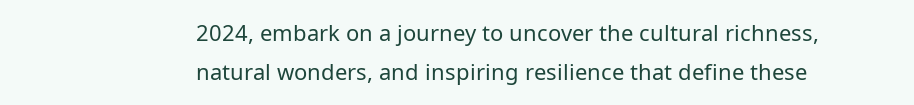2024, embark on a journey to uncover the cultural richness, natural wonders, and inspiring resilience that define these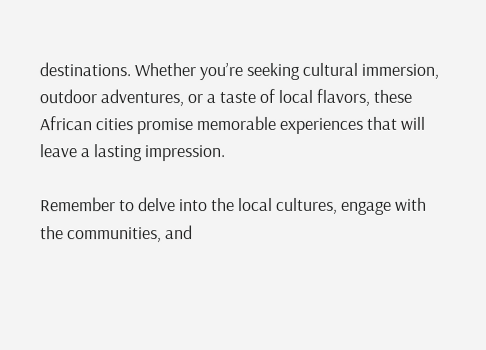destinations. Whether you’re seeking cultural immersion, outdoor adventures, or a taste of local flavors, these African cities promise memorable experiences that will leave a lasting impression.

Remember to delve into the local cultures, engage with the communities, and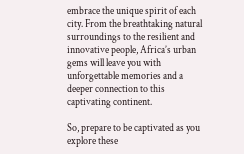embrace the unique spirit of each city. From the breathtaking natural surroundings to the resilient and innovative people, Africa’s urban gems will leave you with unforgettable memories and a deeper connection to this captivating continent.

So, prepare to be captivated as you explore these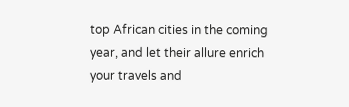top African cities in the coming year, and let their allure enrich your travels and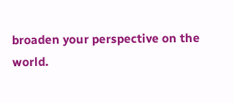broaden your perspective on the world.